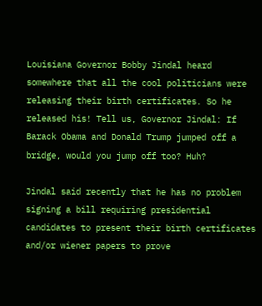Louisiana Governor Bobby Jindal heard somewhere that all the cool politicians were releasing their birth certificates. So he released his! Tell us, Governor Jindal: If Barack Obama and Donald Trump jumped off a bridge, would you jump off too? Huh?

Jindal said recently that he has no problem signing a bill requiring presidential candidates to present their birth certificates and/or wiener papers to prove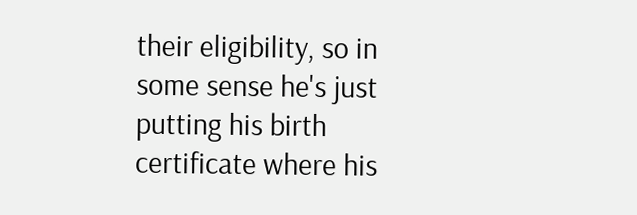their eligibility, so in some sense he's just putting his birth certificate where his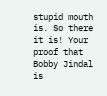stupid mouth is. So there it is! Your proof that Bobby Jindal is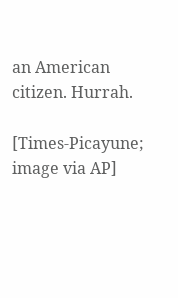an American citizen. Hurrah.

[Times-Picayune; image via AP]